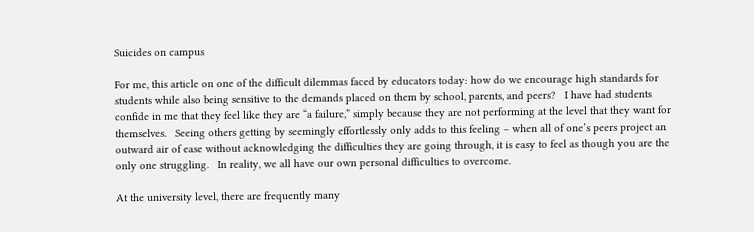Suicides on campus

For me, this article on one of the difficult dilemmas faced by educators today: how do we encourage high standards for students while also being sensitive to the demands placed on them by school, parents, and peers?   I have had students confide in me that they feel like they are “a failure,” simply because they are not performing at the level that they want for themselves.   Seeing others getting by seemingly effortlessly only adds to this feeling – when all of one’s peers project an outward air of ease without acknowledging the difficulties they are going through, it is easy to feel as though you are the only one struggling.   In reality, we all have our own personal difficulties to overcome.

At the university level, there are frequently many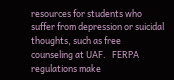resources for students who suffer from depression or suicidal thoughts, such as free counseling at UAF.   FERPA regulations make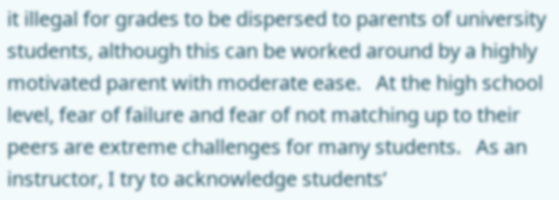it illegal for grades to be dispersed to parents of university students, although this can be worked around by a highly motivated parent with moderate ease.   At the high school level, fear of failure and fear of not matching up to their peers are extreme challenges for many students.   As an instructor, I try to acknowledge students’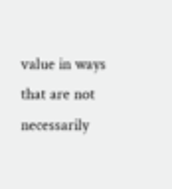value in ways that are not necessarily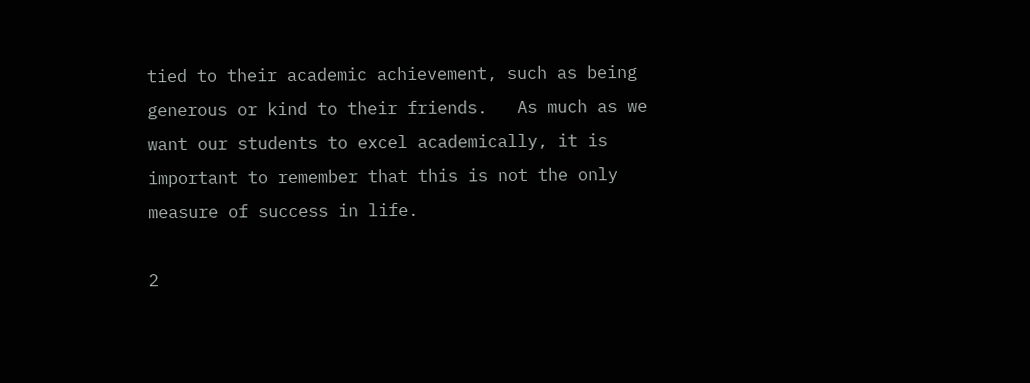tied to their academic achievement, such as being generous or kind to their friends.   As much as we want our students to excel academically, it is important to remember that this is not the only measure of success in life.

2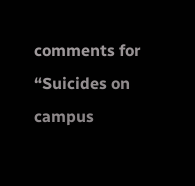comments for “Suicides on campus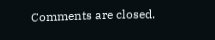Comments are closed.